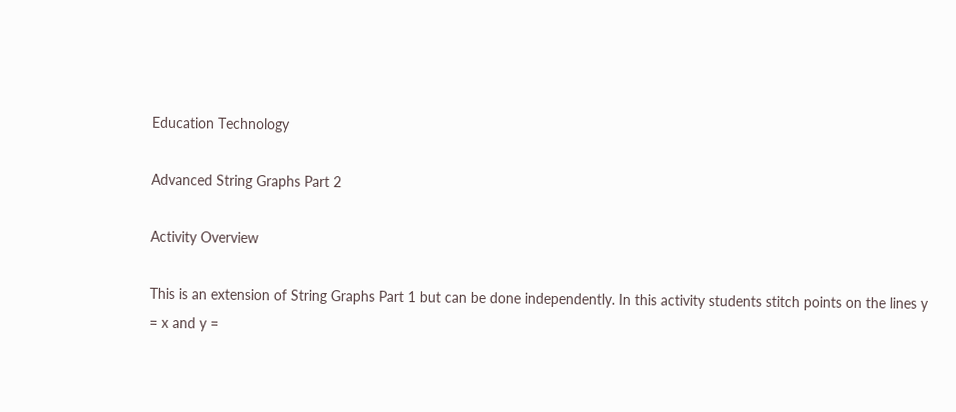Education Technology

Advanced String Graphs Part 2

Activity Overview

This is an extension of String Graphs Part 1 but can be done independently. In this activity students stitch points on the lines y = x and y =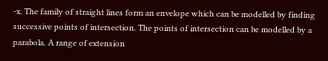-x. The family of straight lines form an envelope which can be modelled by finding successive points of intersection. The points of intersection can be modelled by a parabola. A range of extension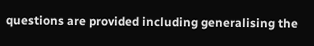questions are provided including generalising the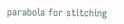parabola for stitching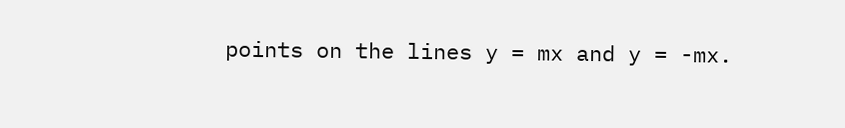points on the lines y = mx and y = -mx.